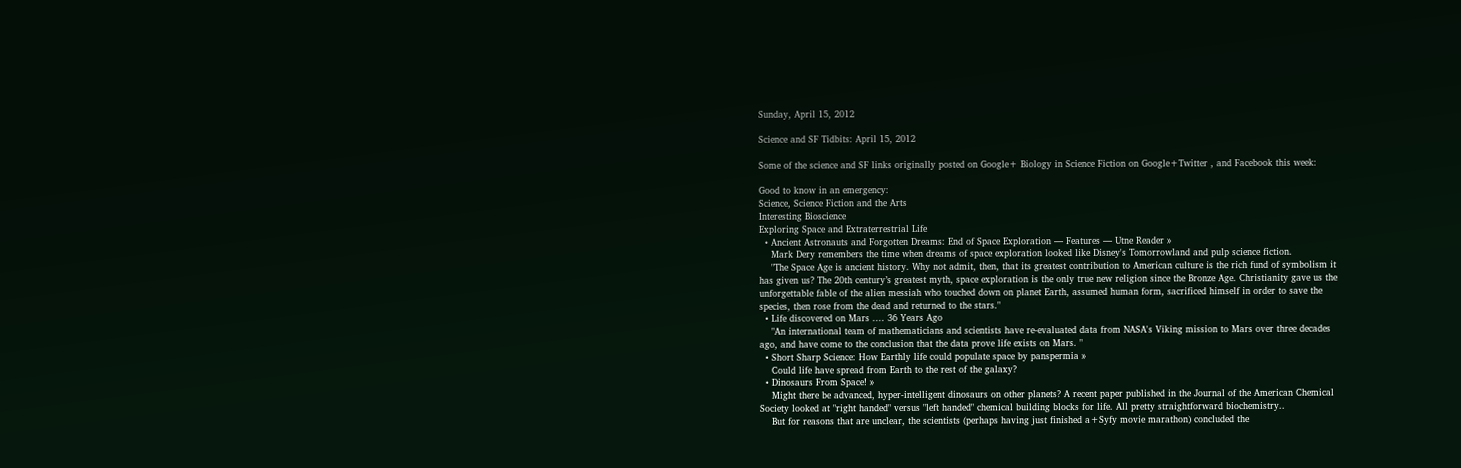Sunday, April 15, 2012

Science and SF Tidbits: April 15, 2012

Some of the science and SF links originally posted on Google+ Biology in Science Fiction on Google+Twitter , and Facebook this week:

Good to know in an emergency:
Science, Science Fiction and the Arts
Interesting Bioscience
Exploring Space and Extraterrestrial Life
  • Ancient Astronauts and Forgotten Dreams: End of Space Exploration — Features — Utne Reader »
    Mark Dery remembers the time when dreams of space exploration looked like Disney's Tomorrowland and pulp science fiction.
    "The Space Age is ancient history. Why not admit, then, that its greatest contribution to American culture is the rich fund of symbolism it has given us? The 20th century’s greatest myth, space exploration is the only true new religion since the Bronze Age. Christianity gave us the unforgettable fable of the alien messiah who touched down on planet Earth, assumed human form, sacrificed himself in order to save the species, then rose from the dead and returned to the stars."
  • Life discovered on Mars .... 36 Years Ago
    "An international team of mathematicians and scientists have re-evaluated data from NASA's Viking mission to Mars over three decades ago, and have come to the conclusion that the data prove life exists on Mars. "
  • Short Sharp Science: How Earthly life could populate space by panspermia »
    Could life have spread from Earth to the rest of the galaxy?
  • Dinosaurs From Space! »
    Might there be advanced, hyper-intelligent dinosaurs on other planets? A recent paper published in the Journal of the American Chemical Society looked at "right handed" versus "left handed" chemical building blocks for life. All pretty straightforward biochemistry..
    But for reasons that are unclear, the scientists (perhaps having just finished a+Syfy movie marathon) concluded the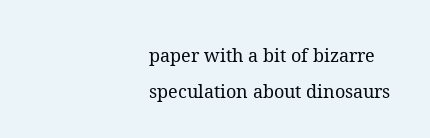paper with a bit of bizarre speculation about dinosaurs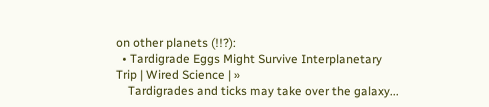on other planets (!!?):
  • Tardigrade Eggs Might Survive Interplanetary Trip | Wired Science | »
    Tardigrades and ticks may take over the galaxy...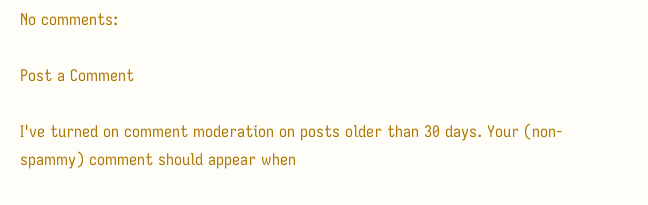No comments:

Post a Comment

I've turned on comment moderation on posts older than 30 days. Your (non-spammy) comment should appear when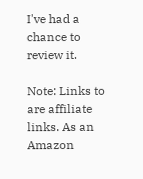I've had a chance to review it.

Note: Links to are affiliate links. As an Amazon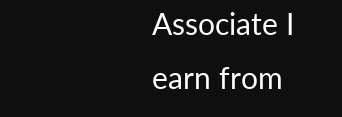Associate I earn from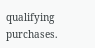qualifying purchases.